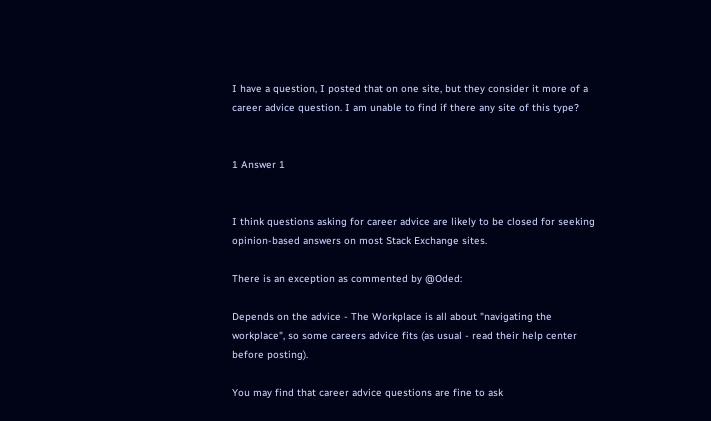I have a question, I posted that on one site, but they consider it more of a career advice question. I am unable to find if there any site of this type?


1 Answer 1


I think questions asking for career advice are likely to be closed for seeking opinion-based answers on most Stack Exchange sites.

There is an exception as commented by @Oded:

Depends on the advice - The Workplace is all about "navigating the workplace", so some careers advice fits (as usual - read their help center before posting).

You may find that career advice questions are fine to ask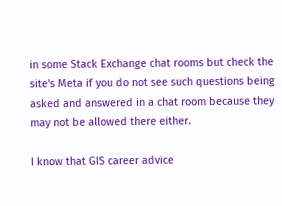in some Stack Exchange chat rooms but check the site's Meta if you do not see such questions being asked and answered in a chat room because they may not be allowed there either.

I know that GIS career advice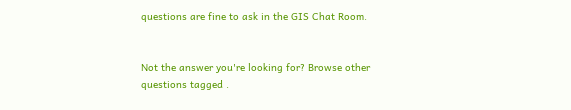questions are fine to ask in the GIS Chat Room.


Not the answer you're looking for? Browse other questions tagged .